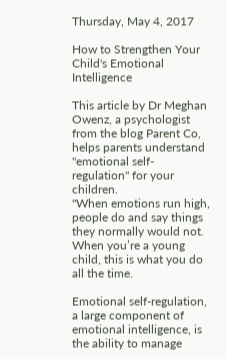Thursday, May 4, 2017

How to Strengthen Your Child's Emotional Intelligence

This article by Dr Meghan Owenz, a psychologist from the blog Parent Co, helps parents understand "emotional self-regulation" for your children.
"When emotions run high, people do and say things they normally would not. When you’re a young child, this is what you do all the time.

Emotional self-regulation, a large component of emotional intelligence, is the ability to manage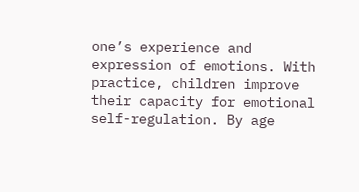one’s experience and expression of emotions. With practice, children improve their capacity for emotional self-regulation. By age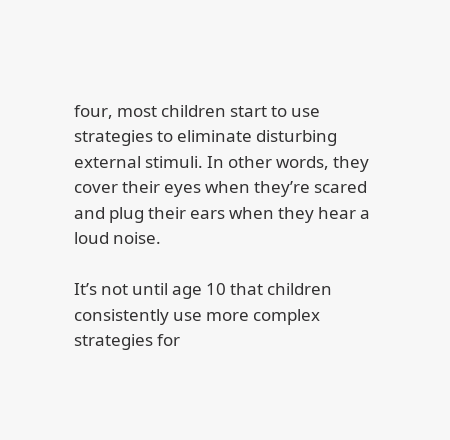four, most children start to use strategies to eliminate disturbing external stimuli. In other words, they cover their eyes when they’re scared and plug their ears when they hear a loud noise.

It’s not until age 10 that children consistently use more complex strategies for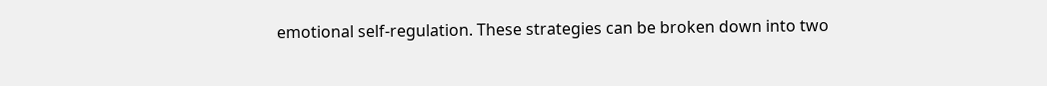emotional self-regulation. These strategies can be broken down into two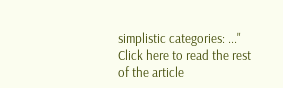simplistic categories: ..."  Click here to read the rest of the article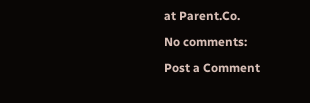at Parent.Co.

No comments:

Post a Comment